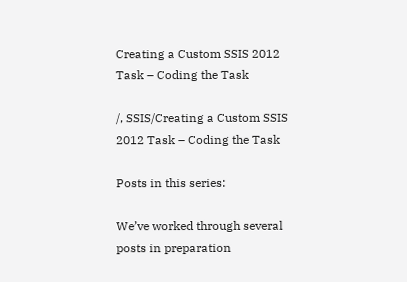Creating a Custom SSIS 2012 Task – Coding the Task

/, SSIS/Creating a Custom SSIS 2012 Task – Coding the Task

Posts in this series:

We’ve worked through several posts in preparation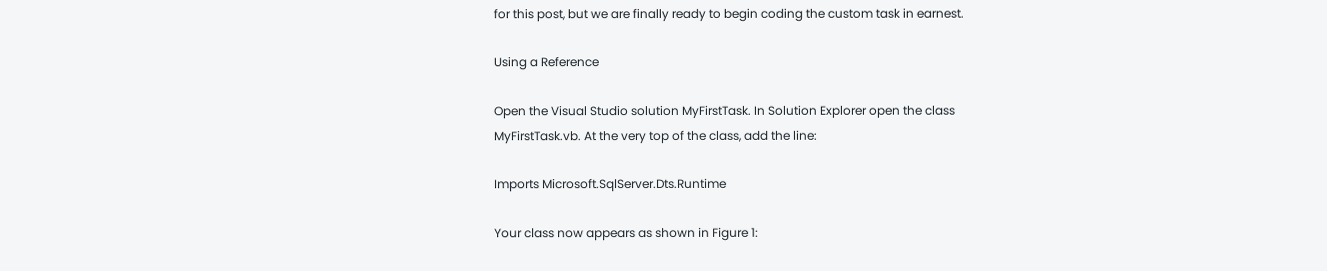for this post, but we are finally ready to begin coding the custom task in earnest.

Using a Reference

Open the Visual Studio solution MyFirstTask. In Solution Explorer open the class MyFirstTask.vb. At the very top of the class, add the line:

Imports Microsoft.SqlServer.Dts.Runtime

Your class now appears as shown in Figure 1: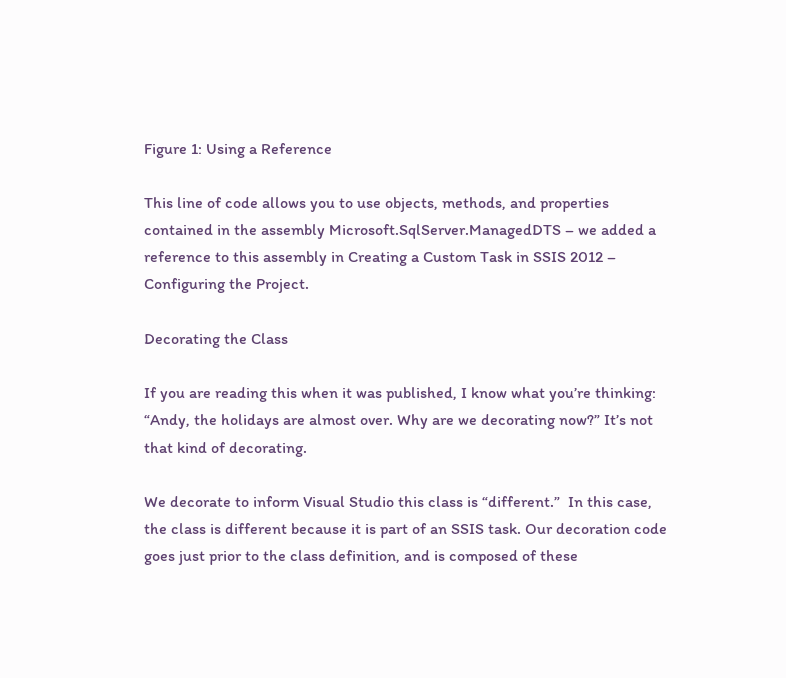Figure 1: Using a Reference

This line of code allows you to use objects, methods, and properties contained in the assembly Microsoft.SqlServer.ManagedDTS – we added a reference to this assembly in Creating a Custom Task in SSIS 2012 – Configuring the Project.

Decorating the Class

If you are reading this when it was published, I know what you’re thinking: “Andy, the holidays are almost over. Why are we decorating now?” It’s not that kind of decorating.

We decorate to inform Visual Studio this class is “different.”  In this case, the class is different because it is part of an SSIS task. Our decoration code goes just prior to the class definition, and is composed of these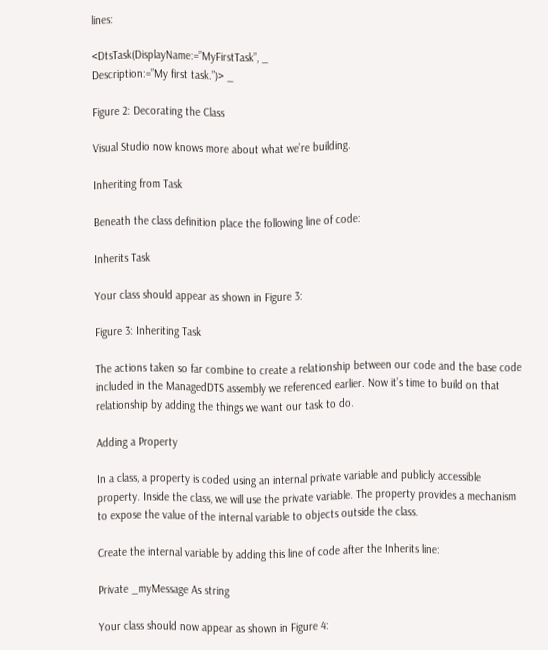lines:

<DtsTask(DisplayName:=”MyFirstTask”, _
Description:=”My first task.”)> _

Figure 2: Decorating the Class

Visual Studio now knows more about what we’re building.

Inheriting from Task

Beneath the class definition place the following line of code:

Inherits Task

Your class should appear as shown in Figure 3:

Figure 3: Inheriting Task

The actions taken so far combine to create a relationship between our code and the base code included in the ManagedDTS assembly we referenced earlier. Now it’s time to build on that relationship by adding the things we want our task to do.

Adding a Property

In a class, a property is coded using an internal private variable and publicly accessible property. Inside the class, we will use the private variable. The property provides a mechanism to expose the value of the internal variable to objects outside the class.

Create the internal variable by adding this line of code after the Inherits line:

Private _myMessage As string

Your class should now appear as shown in Figure 4: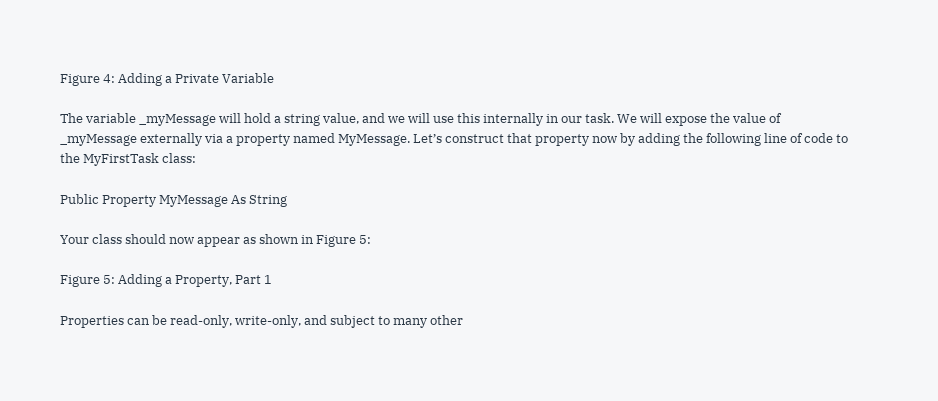Figure 4: Adding a Private Variable

The variable _myMessage will hold a string value, and we will use this internally in our task. We will expose the value of _myMessage externally via a property named MyMessage. Let’s construct that property now by adding the following line of code to the MyFirstTask class:

Public Property MyMessage As String

Your class should now appear as shown in Figure 5:

Figure 5: Adding a Property, Part 1

Properties can be read-only, write-only, and subject to many other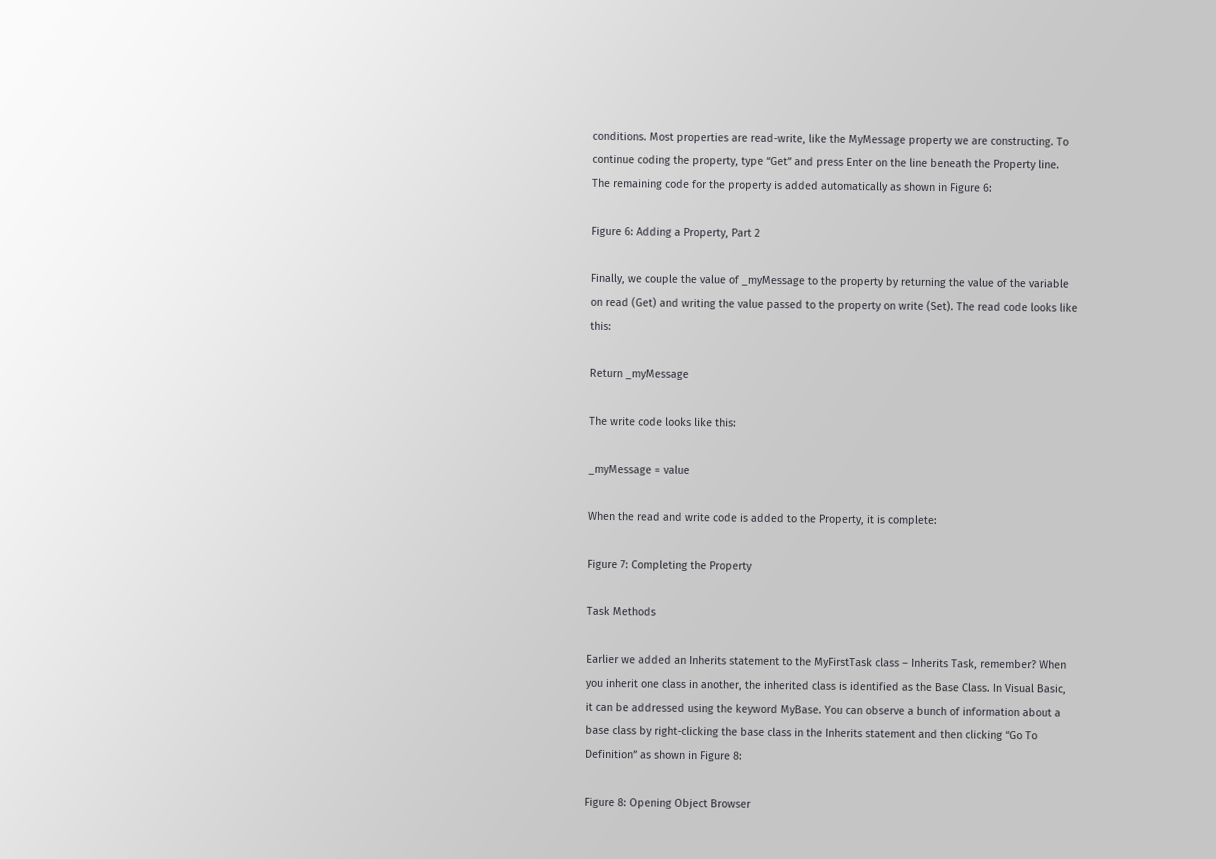conditions. Most properties are read-write, like the MyMessage property we are constructing. To continue coding the property, type “Get” and press Enter on the line beneath the Property line. The remaining code for the property is added automatically as shown in Figure 6:

Figure 6: Adding a Property, Part 2

Finally, we couple the value of _myMessage to the property by returning the value of the variable on read (Get) and writing the value passed to the property on write (Set). The read code looks like this:

Return _myMessage

The write code looks like this:

_myMessage = value

When the read and write code is added to the Property, it is complete:

Figure 7: Completing the Property

Task Methods

Earlier we added an Inherits statement to the MyFirstTask class – Inherits Task, remember? When you inherit one class in another, the inherited class is identified as the Base Class. In Visual Basic, it can be addressed using the keyword MyBase. You can observe a bunch of information about a base class by right-clicking the base class in the Inherits statement and then clicking “Go To Definition” as shown in Figure 8:

Figure 8: Opening Object Browser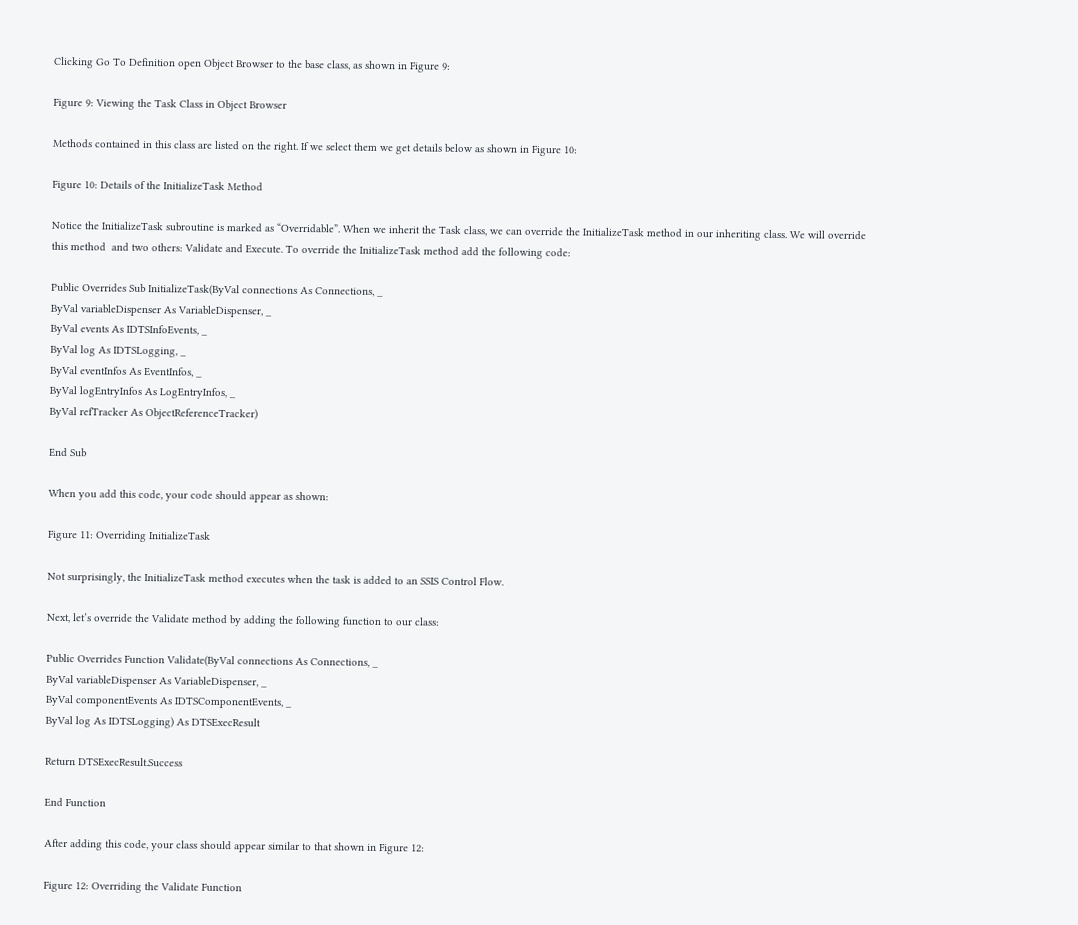Clicking Go To Definition open Object Browser to the base class, as shown in Figure 9:

Figure 9: Viewing the Task Class in Object Browser

Methods contained in this class are listed on the right. If we select them we get details below as shown in Figure 10:

Figure 10: Details of the InitializeTask Method

Notice the InitializeTask subroutine is marked as “Overridable”. When we inherit the Task class, we can override the InitializeTask method in our inheriting class. We will override this method  and two others: Validate and Execute. To override the InitializeTask method add the following code:

Public Overrides Sub InitializeTask(ByVal connections As Connections, _
ByVal variableDispenser As VariableDispenser, _
ByVal events As IDTSInfoEvents, _
ByVal log As IDTSLogging, _
ByVal eventInfos As EventInfos, _
ByVal logEntryInfos As LogEntryInfos, _
ByVal refTracker As ObjectReferenceTracker)

End Sub

When you add this code, your code should appear as shown:

Figure 11: Overriding InitializeTask

Not surprisingly, the InitializeTask method executes when the task is added to an SSIS Control Flow.

Next, let’s override the Validate method by adding the following function to our class:

Public Overrides Function Validate(ByVal connections As Connections, _
ByVal variableDispenser As VariableDispenser, _
ByVal componentEvents As IDTSComponentEvents, _
ByVal log As IDTSLogging) As DTSExecResult

Return DTSExecResult.Success

End Function

After adding this code, your class should appear similar to that shown in Figure 12:

Figure 12: Overriding the Validate Function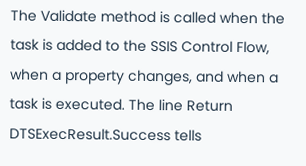The Validate method is called when the task is added to the SSIS Control Flow, when a property changes, and when a task is executed. The line Return DTSExecResult.Success tells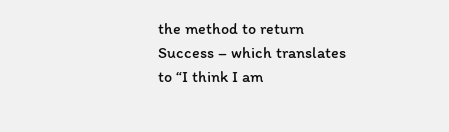the method to return Success – which translates to “I think I am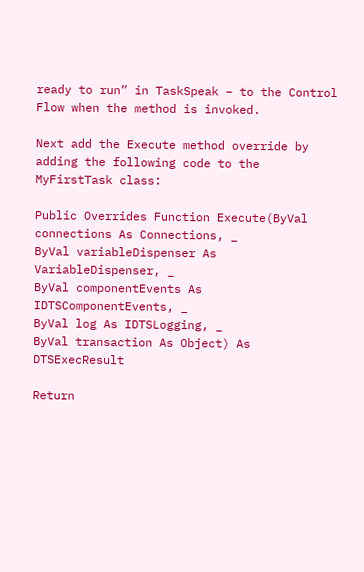ready to run” in TaskSpeak – to the Control Flow when the method is invoked.

Next add the Execute method override by adding the following code to the MyFirstTask class:

Public Overrides Function Execute(ByVal connections As Connections, _
ByVal variableDispenser As VariableDispenser, _
ByVal componentEvents As IDTSComponentEvents, _
ByVal log As IDTSLogging, _
ByVal transaction As Object) As DTSExecResult

Return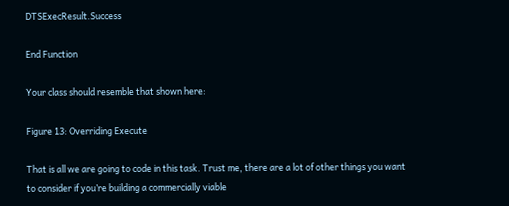DTSExecResult.Success

End Function

Your class should resemble that shown here:

Figure 13: Overriding Execute

That is all we are going to code in this task. Trust me, there are a lot of other things you want to consider if you’re building a commercially viable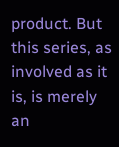product. But this series, as involved as it is, is merely an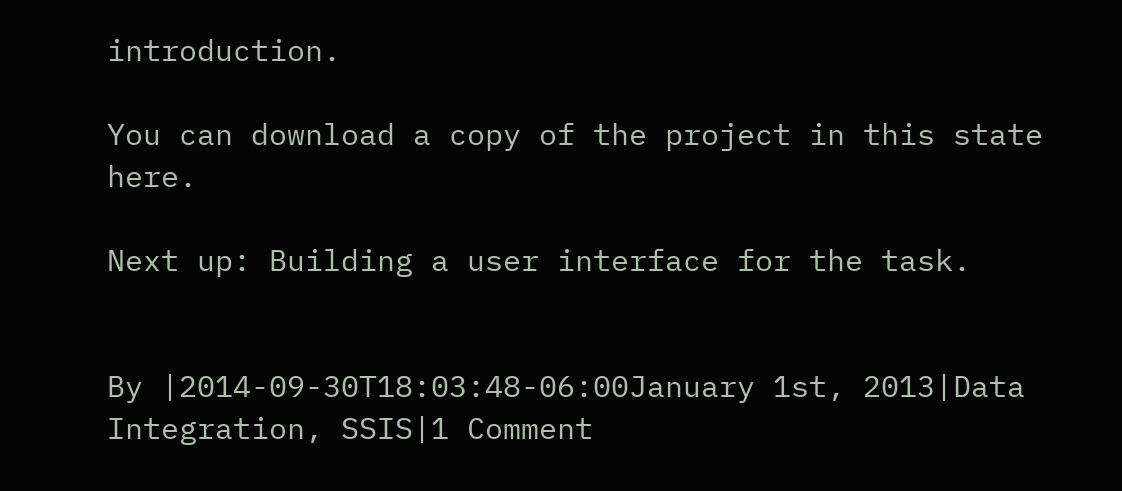introduction.

You can download a copy of the project in this state here.

Next up: Building a user interface for the task.


By |2014-09-30T18:03:48-06:00January 1st, 2013|Data Integration, SSIS|1 Comment